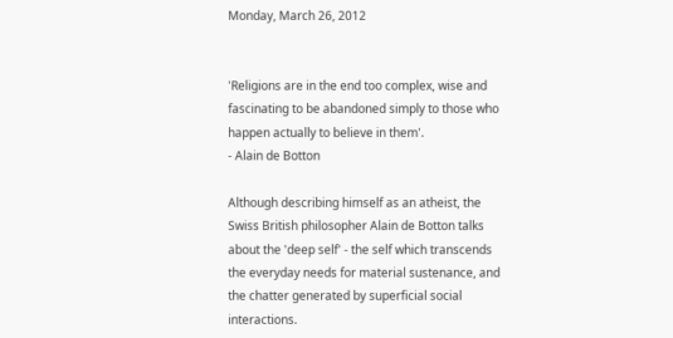Monday, March 26, 2012


'Religions are in the end too complex, wise and fascinating to be abandoned simply to those who happen actually to believe in them'.
- Alain de Botton

Although describing himself as an atheist, the Swiss British philosopher Alain de Botton talks about the 'deep self' - the self which transcends the everyday needs for material sustenance, and the chatter generated by superficial social interactions.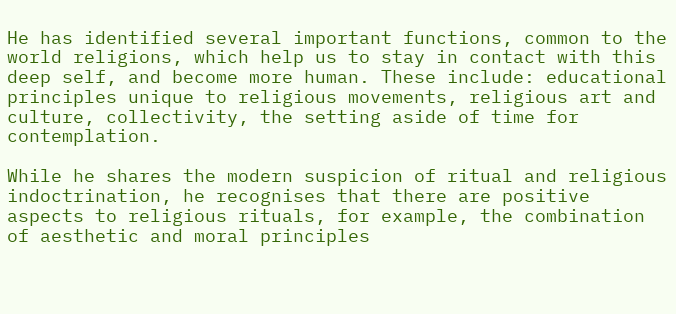He has identified several important functions, common to the world religions, which help us to stay in contact with this deep self, and become more human. These include: educational principles unique to religious movements, religious art and culture, collectivity, the setting aside of time for contemplation.

While he shares the modern suspicion of ritual and religious indoctrination, he recognises that there are positive aspects to religious rituals, for example, the combination of aesthetic and moral principles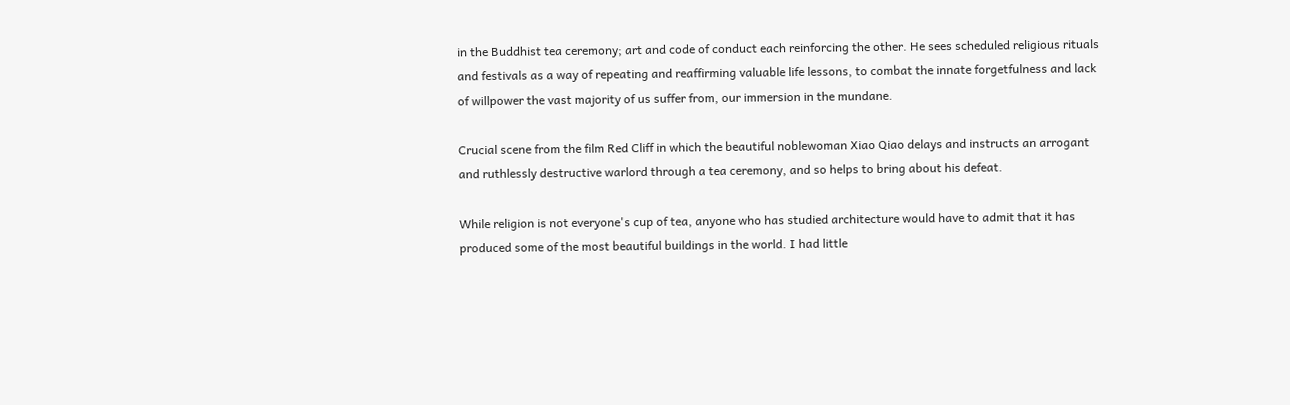in the Buddhist tea ceremony; art and code of conduct each reinforcing the other. He sees scheduled religious rituals and festivals as a way of repeating and reaffirming valuable life lessons, to combat the innate forgetfulness and lack of willpower the vast majority of us suffer from, our immersion in the mundane.

Crucial scene from the film Red Cliff in which the beautiful noblewoman Xiao Qiao delays and instructs an arrogant and ruthlessly destructive warlord through a tea ceremony, and so helps to bring about his defeat.

While religion is not everyone's cup of tea, anyone who has studied architecture would have to admit that it has produced some of the most beautiful buildings in the world. I had little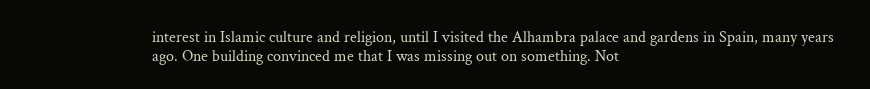interest in Islamic culture and religion, until I visited the Alhambra palace and gardens in Spain, many years ago. One building convinced me that I was missing out on something. Not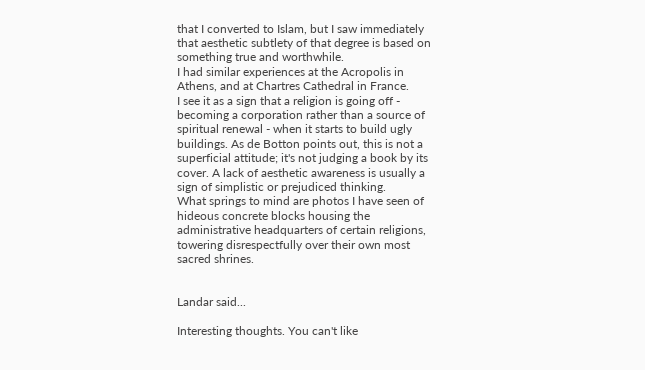that I converted to Islam, but I saw immediately that aesthetic subtlety of that degree is based on something true and worthwhile.
I had similar experiences at the Acropolis in Athens, and at Chartres Cathedral in France.
I see it as a sign that a religion is going off - becoming a corporation rather than a source of spiritual renewal - when it starts to build ugly buildings. As de Botton points out, this is not a superficial attitude; it's not judging a book by its cover. A lack of aesthetic awareness is usually a sign of simplistic or prejudiced thinking.
What springs to mind are photos I have seen of hideous concrete blocks housing the administrative headquarters of certain religions, towering disrespectfully over their own most sacred shrines.


Landar said...

Interesting thoughts. You can't like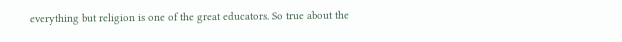everything but religion is one of the great educators. So true about the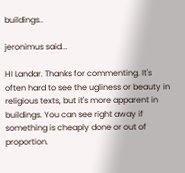buildings..

jeronimus said...

HI Landar. Thanks for commenting. It's often hard to see the ugliness or beauty in religious texts, but it's more apparent in buildings. You can see right away if something is cheaply done or out of proportion.